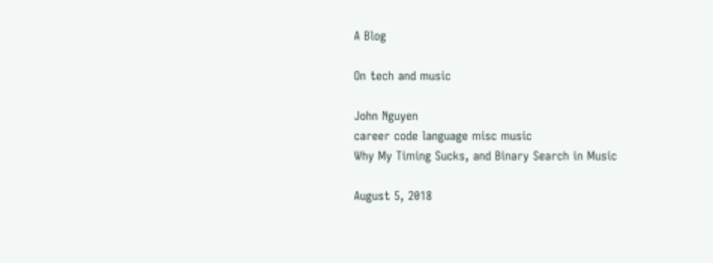A Blog

On tech and music

John Nguyen
career code language misc music
Why My Timing Sucks, and Binary Search in Music

August 5, 2018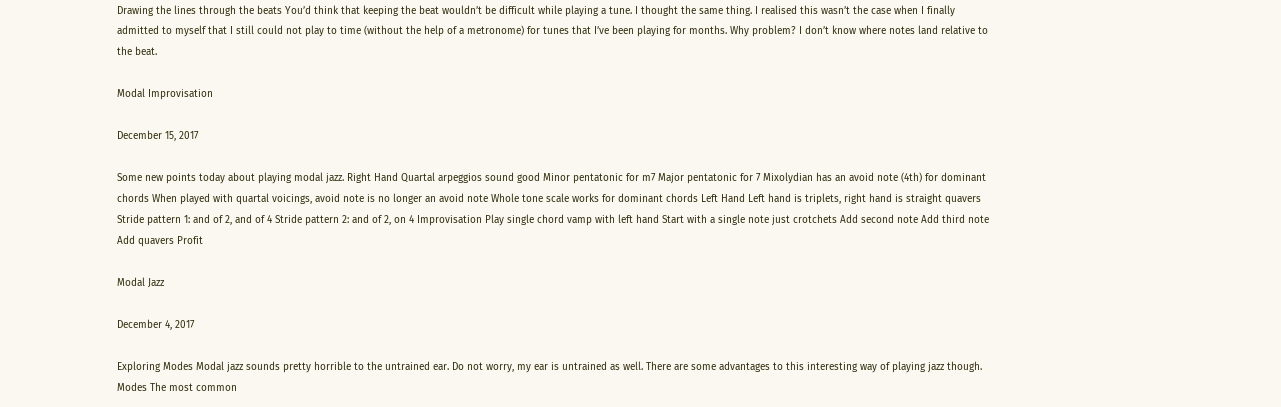Drawing the lines through the beats You’d think that keeping the beat wouldn’t be difficult while playing a tune. I thought the same thing. I realised this wasn’t the case when I finally admitted to myself that I still could not play to time (without the help of a metronome) for tunes that I’ve been playing for months. Why problem? I don’t know where notes land relative to the beat.

Modal Improvisation

December 15, 2017

Some new points today about playing modal jazz. Right Hand Quartal arpeggios sound good Minor pentatonic for m7 Major pentatonic for 7 Mixolydian has an avoid note (4th) for dominant chords When played with quartal voicings, avoid note is no longer an avoid note Whole tone scale works for dominant chords Left Hand Left hand is triplets, right hand is straight quavers Stride pattern 1: and of 2, and of 4 Stride pattern 2: and of 2, on 4 Improvisation Play single chord vamp with left hand Start with a single note just crotchets Add second note Add third note Add quavers Profit

Modal Jazz

December 4, 2017

Exploring Modes Modal jazz sounds pretty horrible to the untrained ear. Do not worry, my ear is untrained as well. There are some advantages to this interesting way of playing jazz though. Modes The most common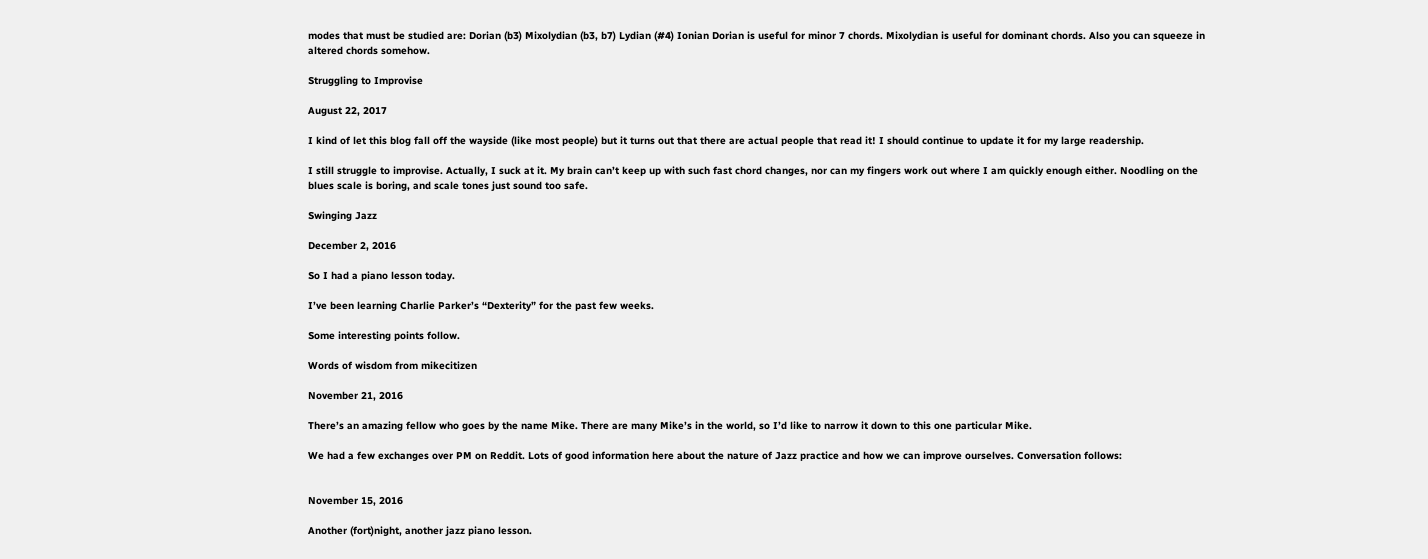modes that must be studied are: Dorian (b3) Mixolydian (b3, b7) Lydian (#4) Ionian Dorian is useful for minor 7 chords. Mixolydian is useful for dominant chords. Also you can squeeze in altered chords somehow.

Struggling to Improvise

August 22, 2017

I kind of let this blog fall off the wayside (like most people) but it turns out that there are actual people that read it! I should continue to update it for my large readership.

I still struggle to improvise. Actually, I suck at it. My brain can’t keep up with such fast chord changes, nor can my fingers work out where I am quickly enough either. Noodling on the blues scale is boring, and scale tones just sound too safe.

Swinging Jazz

December 2, 2016

So I had a piano lesson today.

I’ve been learning Charlie Parker’s “Dexterity” for the past few weeks.

Some interesting points follow.

Words of wisdom from mikecitizen

November 21, 2016

There’s an amazing fellow who goes by the name Mike. There are many Mike’s in the world, so I’d like to narrow it down to this one particular Mike.

We had a few exchanges over PM on Reddit. Lots of good information here about the nature of Jazz practice and how we can improve ourselves. Conversation follows:


November 15, 2016

Another (fort)night, another jazz piano lesson.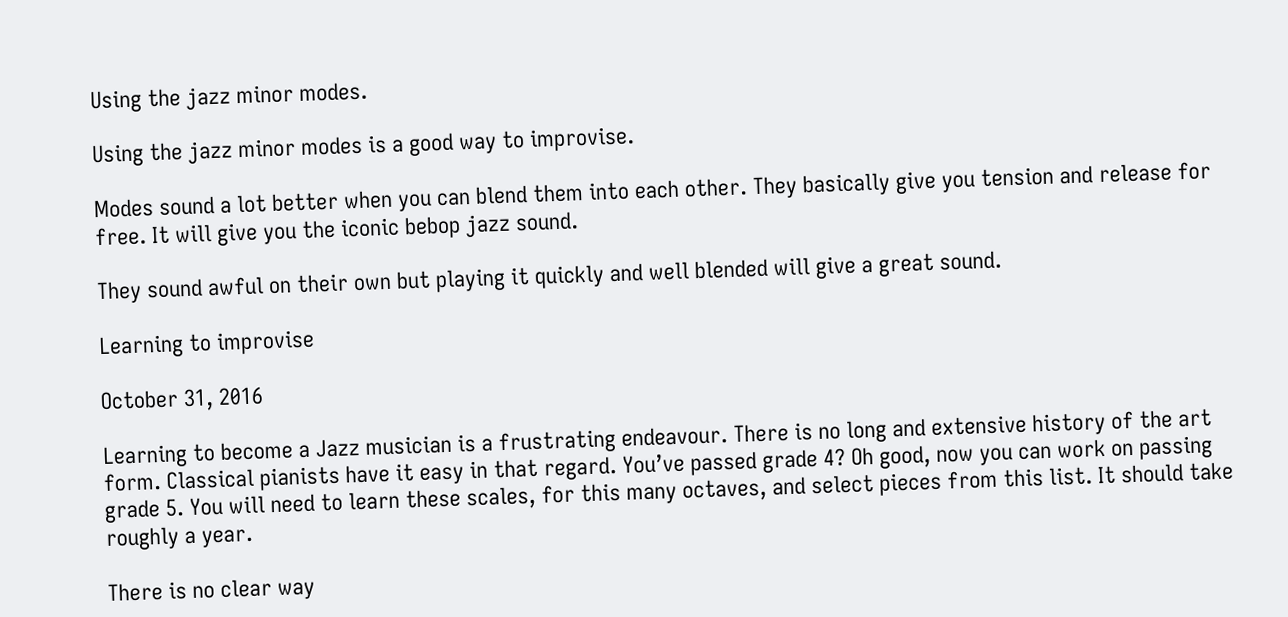Using the jazz minor modes.

Using the jazz minor modes is a good way to improvise.

Modes sound a lot better when you can blend them into each other. They basically give you tension and release for free. It will give you the iconic bebop jazz sound.

They sound awful on their own but playing it quickly and well blended will give a great sound.

Learning to improvise

October 31, 2016

Learning to become a Jazz musician is a frustrating endeavour. There is no long and extensive history of the art form. Classical pianists have it easy in that regard. You’ve passed grade 4? Oh good, now you can work on passing grade 5. You will need to learn these scales, for this many octaves, and select pieces from this list. It should take roughly a year.

There is no clear way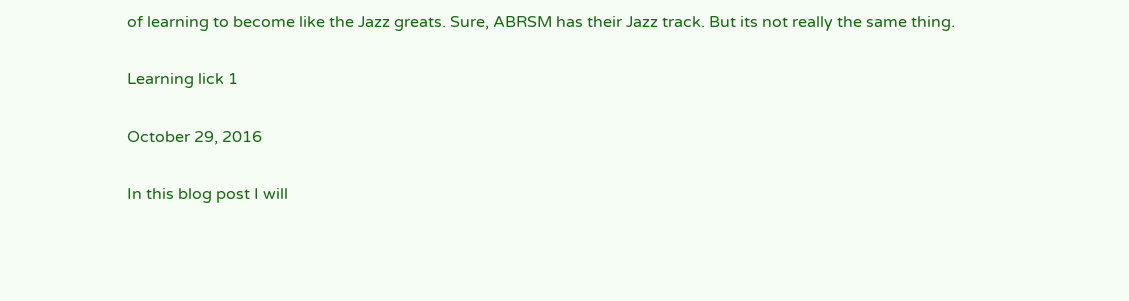of learning to become like the Jazz greats. Sure, ABRSM has their Jazz track. But its not really the same thing.

Learning lick 1

October 29, 2016

In this blog post I will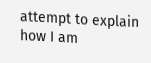attempt to explain how I am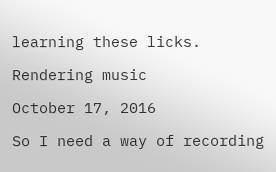learning these licks.

Rendering music

October 17, 2016

So I need a way of recording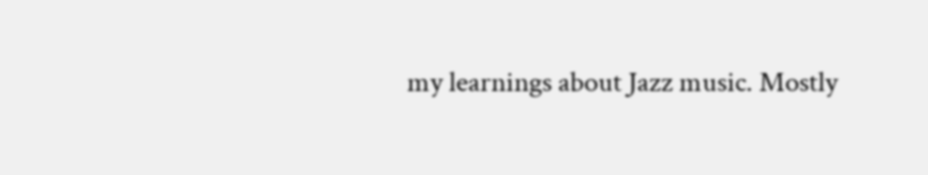my learnings about Jazz music. Mostly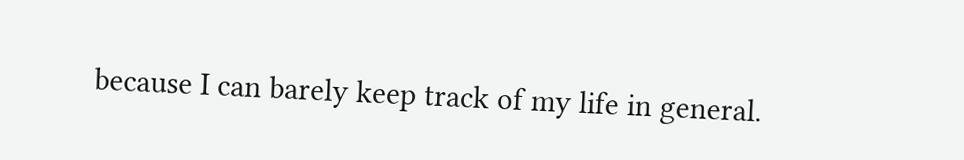because I can barely keep track of my life in general.